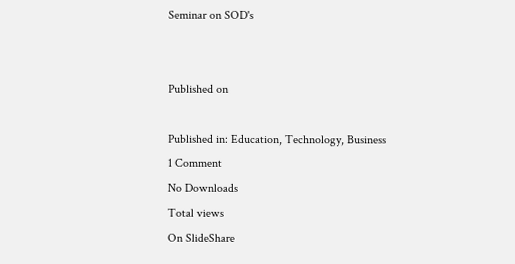Seminar on SOD's


Published on

Published in: Education, Technology, Business
1 Comment
No Downloads
Total views
On SlideShare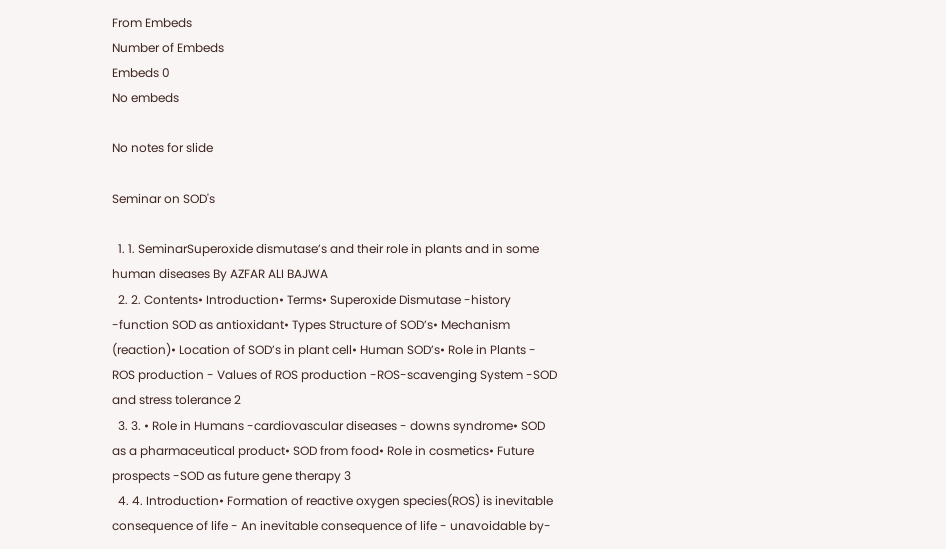From Embeds
Number of Embeds
Embeds 0
No embeds

No notes for slide

Seminar on SOD's

  1. 1. SeminarSuperoxide dismutase’s and their role in plants and in some human diseases By AZFAR ALI BAJWA
  2. 2. Contents• Introduction• Terms• Superoxide Dismutase -history -function SOD as antioxidant• Types Structure of SOD’s• Mechanism (reaction)• Location of SOD’s in plant cell• Human SOD’s• Role in Plants - ROS production - Values of ROS production -ROS-scavenging System -SOD and stress tolerance 2
  3. 3. • Role in Humans -cardiovascular diseases - downs syndrome• SOD as a pharmaceutical product• SOD from food• Role in cosmetics• Future prospects -SOD as future gene therapy 3
  4. 4. Introduction• Formation of reactive oxygen species(ROS) is inevitable consequence of life - An inevitable consequence of life - unavoidable by-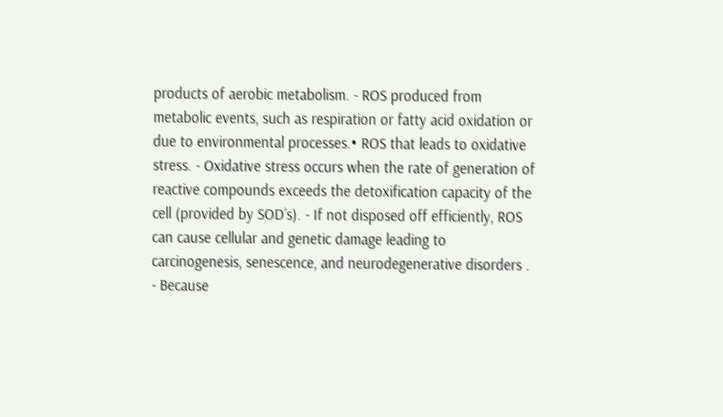products of aerobic metabolism. - ROS produced from metabolic events, such as respiration or fatty acid oxidation or due to environmental processes.• ROS that leads to oxidative stress. - Oxidative stress occurs when the rate of generation of reactive compounds exceeds the detoxification capacity of the cell (provided by SOD’s). - If not disposed off efficiently, ROS can cause cellular and genetic damage leading to carcinogenesis, senescence, and neurodegenerative disorders . - Because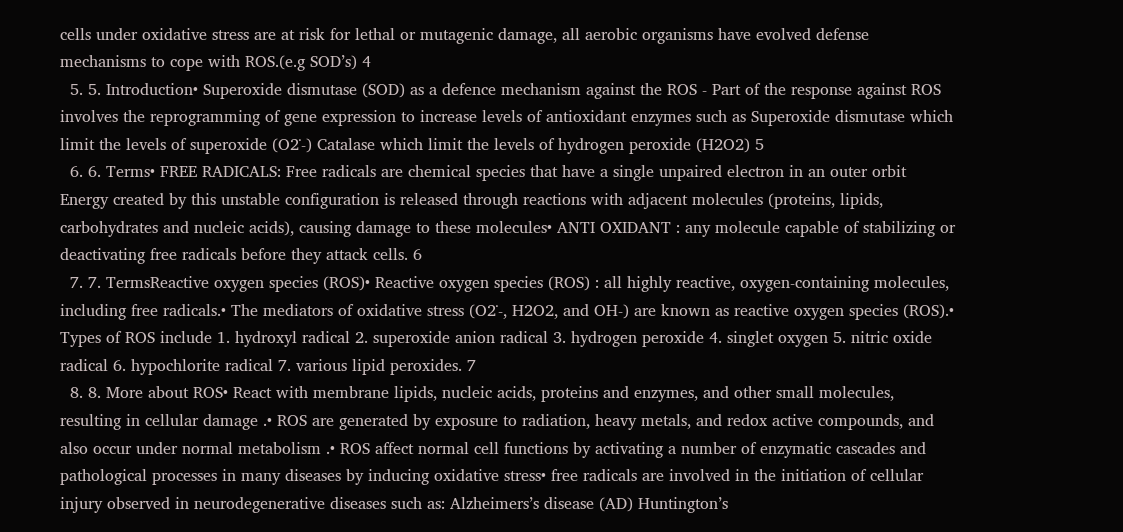cells under oxidative stress are at risk for lethal or mutagenic damage, all aerobic organisms have evolved defense mechanisms to cope with ROS.(e.g SOD’s) 4
  5. 5. Introduction• Superoxide dismutase (SOD) as a defence mechanism against the ROS - Part of the response against ROS involves the reprogramming of gene expression to increase levels of antioxidant enzymes such as Superoxide dismutase which limit the levels of superoxide (O2˙-) Catalase which limit the levels of hydrogen peroxide (H2O2) 5
  6. 6. Terms• FREE RADICALS: Free radicals are chemical species that have a single unpaired electron in an outer orbit Energy created by this unstable configuration is released through reactions with adjacent molecules (proteins, lipids, carbohydrates and nucleic acids), causing damage to these molecules• ANTI OXIDANT : any molecule capable of stabilizing or deactivating free radicals before they attack cells. 6
  7. 7. TermsReactive oxygen species (ROS)• Reactive oxygen species (ROS) : all highly reactive, oxygen-containing molecules, including free radicals.• The mediators of oxidative stress (O2˙-, H2O2, and OH-) are known as reactive oxygen species (ROS).• Types of ROS include 1. hydroxyl radical 2. superoxide anion radical 3. hydrogen peroxide 4. singlet oxygen 5. nitric oxide radical 6. hypochlorite radical 7. various lipid peroxides. 7
  8. 8. More about ROS• React with membrane lipids, nucleic acids, proteins and enzymes, and other small molecules, resulting in cellular damage .• ROS are generated by exposure to radiation, heavy metals, and redox active compounds, and also occur under normal metabolism .• ROS affect normal cell functions by activating a number of enzymatic cascades and pathological processes in many diseases by inducing oxidative stress• free radicals are involved in the initiation of cellular injury observed in neurodegenerative diseases such as: Alzheimers’s disease (AD) Huntington’s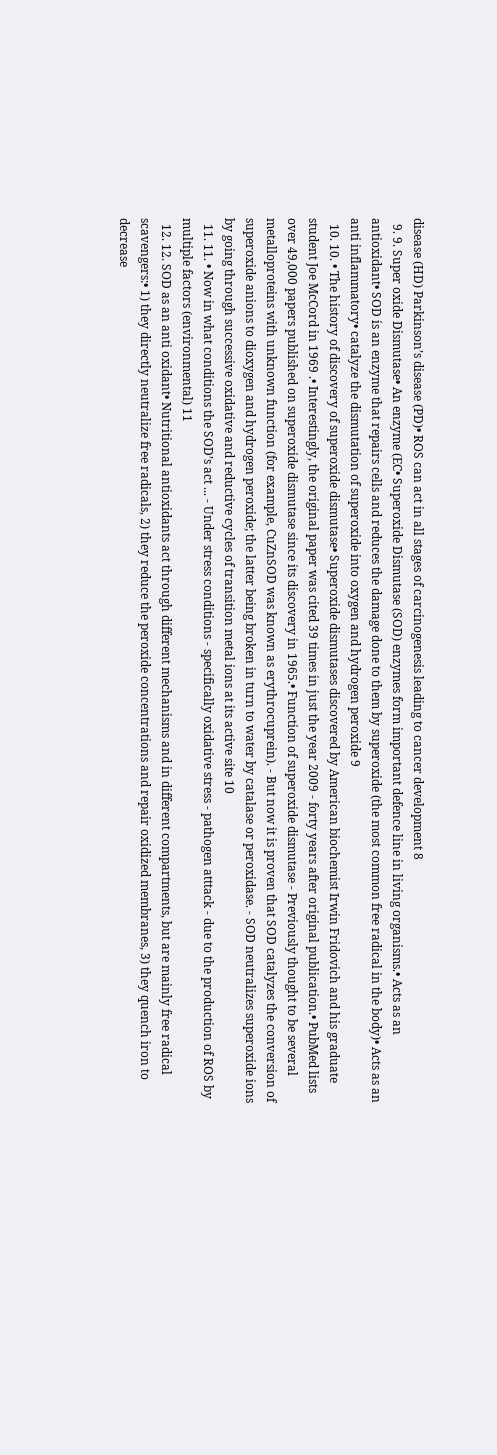disease (HD) Parkinson’s disease (PD)• ROS can act in all stages of carcinogenesis leading to cancer development 8
  9. 9. Super oxide Dismutase• An enzyme (EC• Superoxide Dismutase (SOD) enzymes form important defence line in living organisms.• Acts as an antioxidant• SOD is an enzyme that repairs cells and reduces the damage done to them by superoxide (the most common free radical in the body)• Acts as an anti inflammatory• catalyze the dismutation of superoxide into oxygen and hydrogen peroxide 9
  10. 10. • The history of discovery of superoxide dismutase• Superoxide dismutases discovered by American biochemist Irwin Fridovich and his graduate student Joe McCord in 1969 .• Interestingly, the original paper was cited 39 times in just the year 2009 - forty years after original publication.• PubMed lists over 49,000 papers published on superoxide dismutase since its discovery in 1965.• Function of superoxide dismutase - Previously thought to be several metalloproteins with unknown function (for example, CuZnSOD was known as erythrocuprein). - But now it is proven that SOD catalyzes the conversion of superoxide anions to dioxygen and hydrogen peroxide; the latter being broken in turn to water by catalase or peroxidase. - SOD neutralizes superoxide ions by going through successive oxidative and reductive cycles of transition metal ions at its active site 10
  11. 11. • Now in what conditions the SOD’s act ... - Under stress conditions - specifically oxidative stress - pathogen atttack - due to the production of ROS by multiple factors (environmental) 11
  12. 12. SOD as an anti oxidant• Nutritional antioxidants act through different mechanisms and in different compartments, but are mainly free radical scavengers:• 1) they directly neutralize free radicals, 2) they reduce the peroxide concentrations and repair oxidized membranes, 3) they quench iron to decrease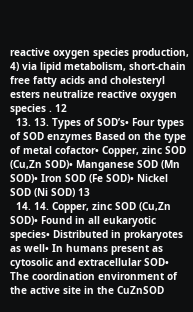reactive oxygen species production, 4) via lipid metabolism, short-chain free fatty acids and cholesteryl esters neutralize reactive oxygen species . 12
  13. 13. Types of SOD’s• Four types of SOD enzymes Based on the type of metal cofactor• Copper, zinc SOD (Cu,Zn SOD)• Manganese SOD (Mn SOD)• Iron SOD (Fe SOD)• Nickel SOD (Ni SOD) 13
  14. 14. Copper, zinc SOD (Cu,Zn SOD)• Found in all eukaryotic species• Distributed in prokaryotes as well• In humans present as cytosolic and extracellular SOD• The coordination environment of the active site in the CuZnSOD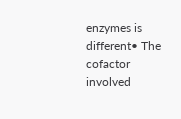enzymes is different• The cofactor involved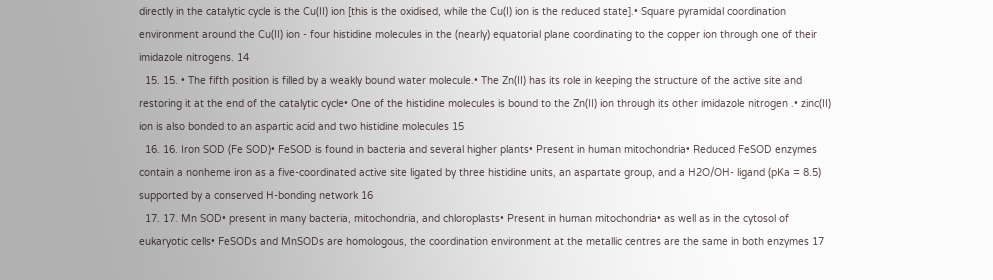directly in the catalytic cycle is the Cu(II) ion [this is the oxidised, while the Cu(I) ion is the reduced state].• Square pyramidal coordination environment around the Cu(II) ion - four histidine molecules in the (nearly) equatorial plane coordinating to the copper ion through one of their imidazole nitrogens. 14
  15. 15. • The fifth position is filled by a weakly bound water molecule.• The Zn(II) has its role in keeping the structure of the active site and restoring it at the end of the catalytic cycle• One of the histidine molecules is bound to the Zn(II) ion through its other imidazole nitrogen .• zinc(II) ion is also bonded to an aspartic acid and two histidine molecules 15
  16. 16. Iron SOD (Fe SOD)• FeSOD is found in bacteria and several higher plants• Present in human mitochondria• Reduced FeSOD enzymes contain a nonheme iron as a five-coordinated active site ligated by three histidine units, an aspartate group, and a H2O/OH- ligand (pKa = 8.5) supported by a conserved H-bonding network 16
  17. 17. Mn SOD• present in many bacteria, mitochondria, and chloroplasts• Present in human mitochondria• as well as in the cytosol of eukaryotic cells• FeSODs and MnSODs are homologous, the coordination environment at the metallic centres are the same in both enzymes 17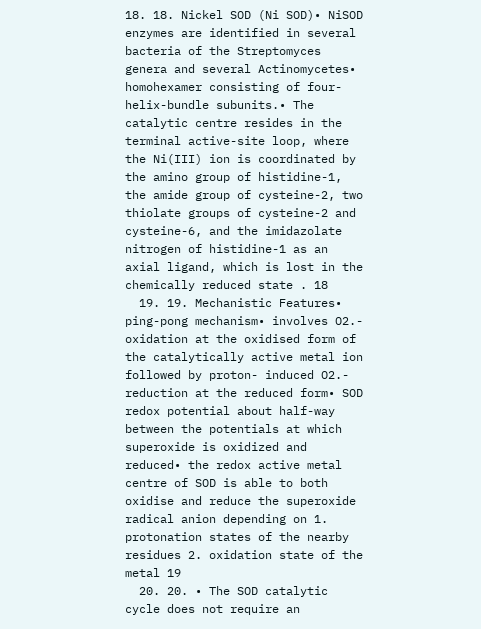18. 18. Nickel SOD (Ni SOD)• NiSOD enzymes are identified in several bacteria of the Streptomyces genera and several Actinomycetes• homohexamer consisting of four-helix-bundle subunits.• The catalytic centre resides in the terminal active-site loop, where the Ni(III) ion is coordinated by the amino group of histidine-1, the amide group of cysteine-2, two thiolate groups of cysteine-2 and cysteine-6, and the imidazolate nitrogen of histidine-1 as an axial ligand, which is lost in the chemically reduced state . 18
  19. 19. Mechanistic Features• ping-pong mechanism• involves O2.- oxidation at the oxidised form of the catalytically active metal ion followed by proton- induced O2.- reduction at the reduced form• SOD redox potential about half-way between the potentials at which superoxide is oxidized and reduced• the redox active metal centre of SOD is able to both oxidise and reduce the superoxide radical anion depending on 1. protonation states of the nearby residues 2. oxidation state of the metal 19
  20. 20. • The SOD catalytic cycle does not require an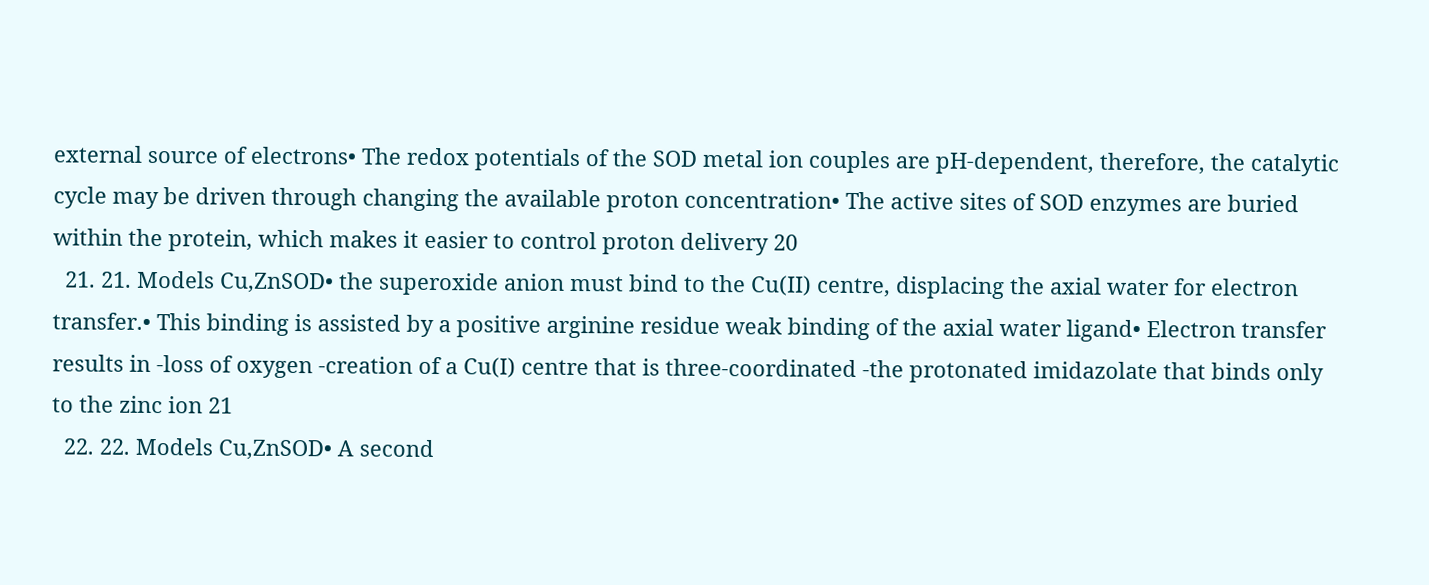external source of electrons• The redox potentials of the SOD metal ion couples are pH-dependent, therefore, the catalytic cycle may be driven through changing the available proton concentration• The active sites of SOD enzymes are buried within the protein, which makes it easier to control proton delivery 20
  21. 21. Models Cu,ZnSOD• the superoxide anion must bind to the Cu(II) centre, displacing the axial water for electron transfer.• This binding is assisted by a positive arginine residue weak binding of the axial water ligand• Electron transfer results in -loss of oxygen -creation of a Cu(I) centre that is three-coordinated -the protonated imidazolate that binds only to the zinc ion 21
  22. 22. Models Cu,ZnSOD• A second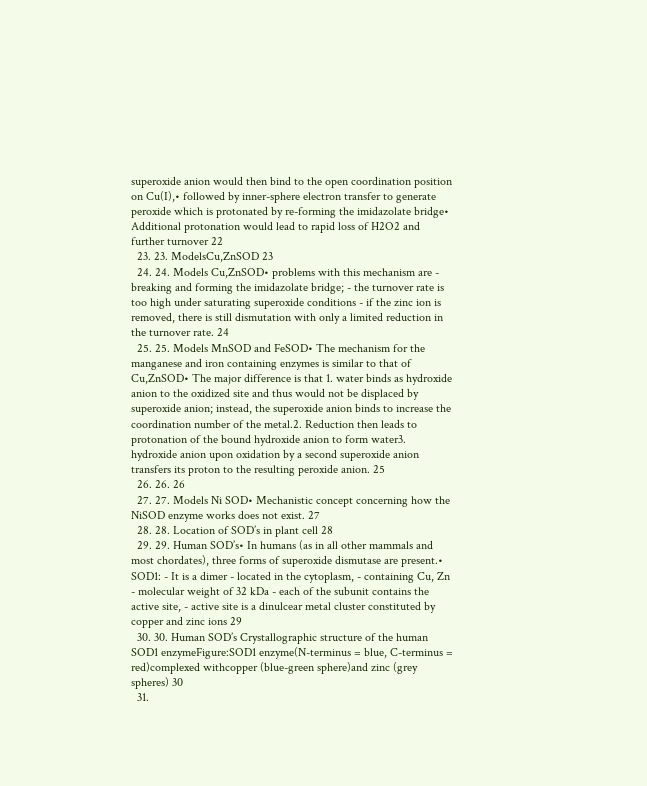superoxide anion would then bind to the open coordination position on Cu(I),• followed by inner-sphere electron transfer to generate peroxide which is protonated by re-forming the imidazolate bridge• Additional protonation would lead to rapid loss of H2O2 and further turnover 22
  23. 23. ModelsCu,ZnSOD 23
  24. 24. Models Cu,ZnSOD• problems with this mechanism are - breaking and forming the imidazolate bridge; - the turnover rate is too high under saturating superoxide conditions - if the zinc ion is removed, there is still dismutation with only a limited reduction in the turnover rate. 24
  25. 25. Models MnSOD and FeSOD• The mechanism for the manganese and iron containing enzymes is similar to that of Cu,ZnSOD• The major difference is that 1. water binds as hydroxide anion to the oxidized site and thus would not be displaced by superoxide anion; instead, the superoxide anion binds to increase the coordination number of the metal.2. Reduction then leads to protonation of the bound hydroxide anion to form water3. hydroxide anion upon oxidation by a second superoxide anion transfers its proton to the resulting peroxide anion. 25
  26. 26. 26
  27. 27. Models Ni SOD• Mechanistic concept concerning how the NiSOD enzyme works does not exist. 27
  28. 28. Location of SOD’s in plant cell 28
  29. 29. Human SOD’s• In humans (as in all other mammals and most chordates), three forms of superoxide dismutase are present.• SOD1: - It is a dimer - located in the cytoplasm, - containing Cu, Zn - molecular weight of 32 kDa - each of the subunit contains the active site, - active site is a dinulcear metal cluster constituted by copper and zinc ions 29
  30. 30. Human SOD’s Crystallographic structure of the human SOD1 enzymeFigure:SOD1 enzyme(N-terminus = blue, C-terminus = red)complexed withcopper (blue-green sphere)and zinc (grey spheres) 30
  31.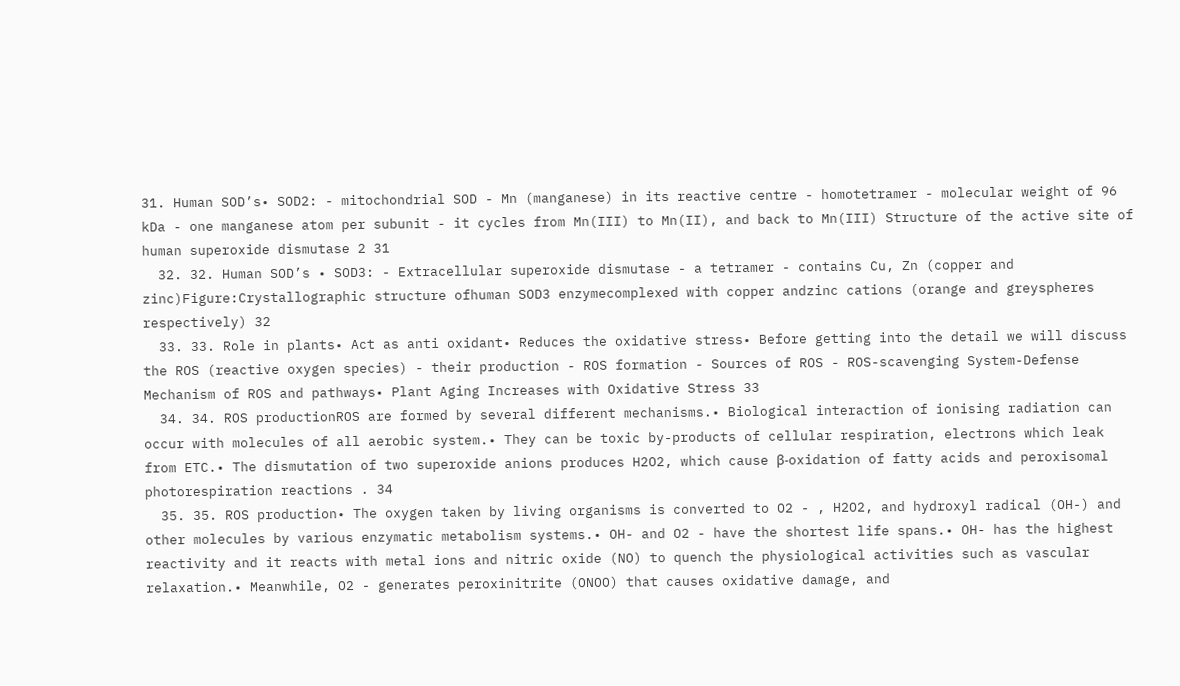31. Human SOD’s• SOD2: - mitochondrial SOD - Mn (manganese) in its reactive centre - homotetramer - molecular weight of 96 kDa - one manganese atom per subunit - it cycles from Mn(III) to Mn(II), and back to Mn(III) Structure of the active site of human superoxide dismutase 2 31
  32. 32. Human SOD’s • SOD3: - Extracellular superoxide dismutase - a tetramer - contains Cu, Zn (copper and zinc)Figure:Crystallographic structure ofhuman SOD3 enzymecomplexed with copper andzinc cations (orange and greyspheres respectively) 32
  33. 33. Role in plants• Act as anti oxidant• Reduces the oxidative stress• Before getting into the detail we will discuss the ROS (reactive oxygen species) - their production - ROS formation - Sources of ROS - ROS-scavenging System-Defense Mechanism of ROS and pathways• Plant Aging Increases with Oxidative Stress 33
  34. 34. ROS productionROS are formed by several different mechanisms.• Biological interaction of ionising radiation can occur with molecules of all aerobic system.• They can be toxic by-products of cellular respiration, electrons which leak from ETC.• The dismutation of two superoxide anions produces H2O2, which cause β-oxidation of fatty acids and peroxisomal photorespiration reactions . 34
  35. 35. ROS production• The oxygen taken by living organisms is converted to O2 - , H2O2, and hydroxyl radical (OH-) and other molecules by various enzymatic metabolism systems.• OH- and O2 - have the shortest life spans.• OH- has the highest reactivity and it reacts with metal ions and nitric oxide (NO) to quench the physiological activities such as vascular relaxation.• Meanwhile, O2 - generates peroxinitrite (ONOO) that causes oxidative damage, and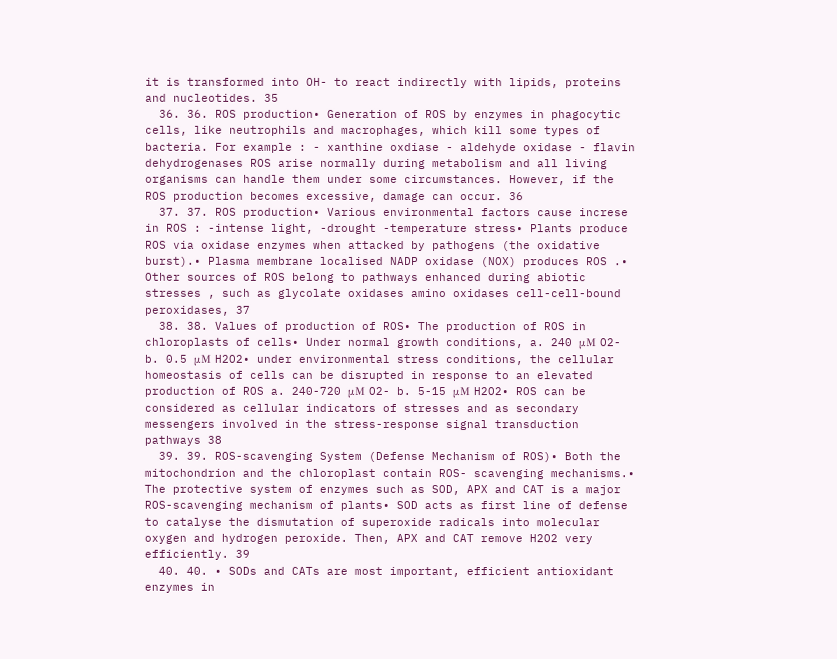it is transformed into OH- to react indirectly with lipids, proteins and nucleotides. 35
  36. 36. ROS production• Generation of ROS by enzymes in phagocytic cells, like neutrophils and macrophages, which kill some types of bacteria. For example : - xanthine oxdiase - aldehyde oxidase - flavin dehydrogenases ROS arise normally during metabolism and all living organisms can handle them under some circumstances. However, if the ROS production becomes excessive, damage can occur. 36
  37. 37. ROS production• Various environmental factors cause increse in ROS : -intense light, -drought -temperature stress• Plants produce ROS via oxidase enzymes when attacked by pathogens (the oxidative burst).• Plasma membrane localised NADP oxidase (NOX) produces ROS .• Other sources of ROS belong to pathways enhanced during abiotic stresses , such as glycolate oxidases amino oxidases cell-cell-bound peroxidases, 37
  38. 38. Values of production of ROS• The production of ROS in chloroplasts of cells• Under normal growth conditions, a. 240 μΜ O2- b. 0.5 μΜ H2O2• under environmental stress conditions, the cellular homeostasis of cells can be disrupted in response to an elevated production of ROS a. 240-720 μΜ O2- b. 5-15 μΜ H2O2• ROS can be considered as cellular indicators of stresses and as secondary messengers involved in the stress-response signal transduction pathways 38
  39. 39. ROS-scavenging System (Defense Mechanism of ROS)• Both the mitochondrion and the chloroplast contain ROS- scavenging mechanisms.• The protective system of enzymes such as SOD, APX and CAT is a major ROS-scavenging mechanism of plants• SOD acts as first line of defense to catalyse the dismutation of superoxide radicals into molecular oxygen and hydrogen peroxide. Then, APX and CAT remove H2O2 very efficiently. 39
  40. 40. • SODs and CATs are most important, efficient antioxidant enzymes in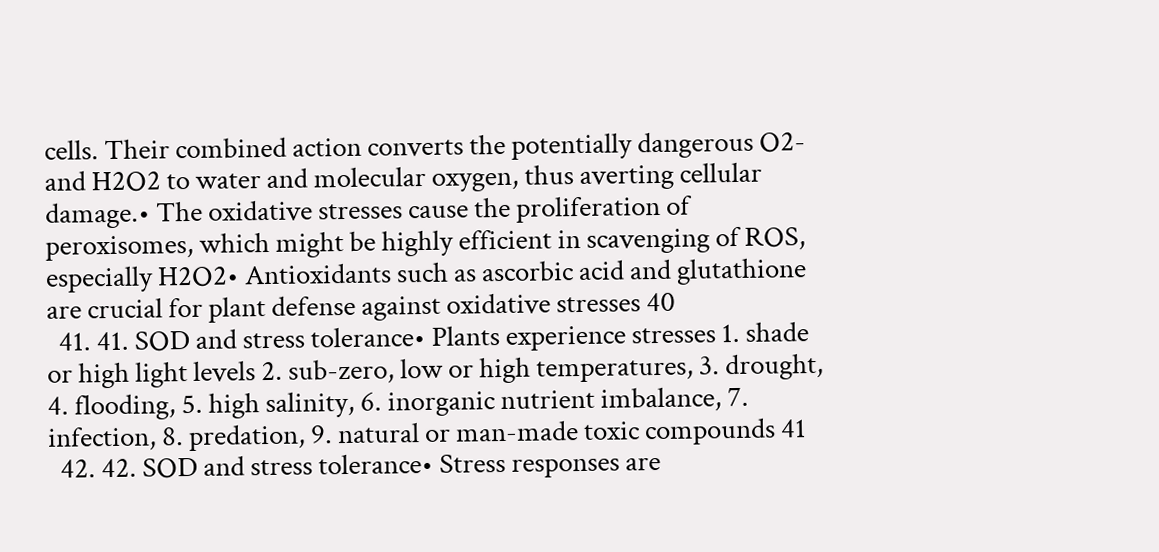cells. Their combined action converts the potentially dangerous O2- and H2O2 to water and molecular oxygen, thus averting cellular damage.• The oxidative stresses cause the proliferation of peroxisomes, which might be highly efficient in scavenging of ROS, especially H2O2• Antioxidants such as ascorbic acid and glutathione are crucial for plant defense against oxidative stresses 40
  41. 41. SOD and stress tolerance• Plants experience stresses 1. shade or high light levels 2. sub-zero, low or high temperatures, 3. drought, 4. flooding, 5. high salinity, 6. inorganic nutrient imbalance, 7. infection, 8. predation, 9. natural or man-made toxic compounds 41
  42. 42. SOD and stress tolerance• Stress responses are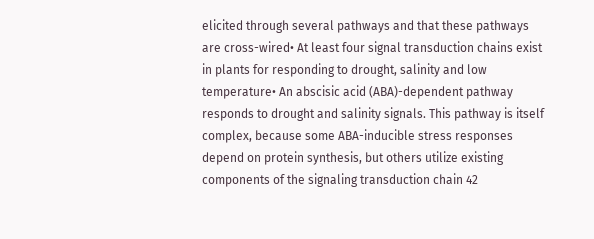elicited through several pathways and that these pathways are cross-wired• At least four signal transduction chains exist in plants for responding to drought, salinity and low temperature• An abscisic acid (ABA)-dependent pathway responds to drought and salinity signals. This pathway is itself complex, because some ABA-inducible stress responses depend on protein synthesis, but others utilize existing components of the signaling transduction chain 42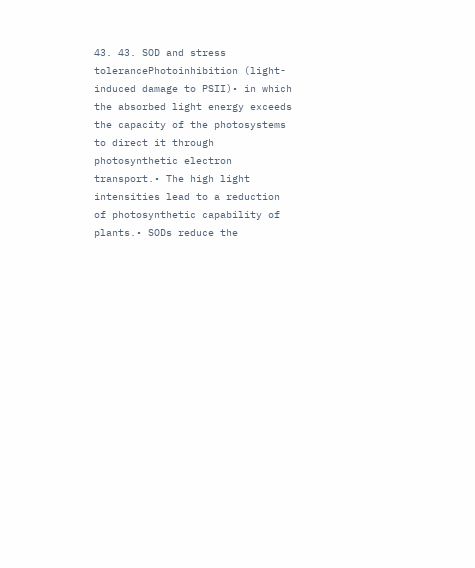43. 43. SOD and stress tolerancePhotoinhibition (light-induced damage to PSII)• in which the absorbed light energy exceeds the capacity of the photosystems to direct it through photosynthetic electron transport.• The high light intensities lead to a reduction of photosynthetic capability of plants.• SODs reduce the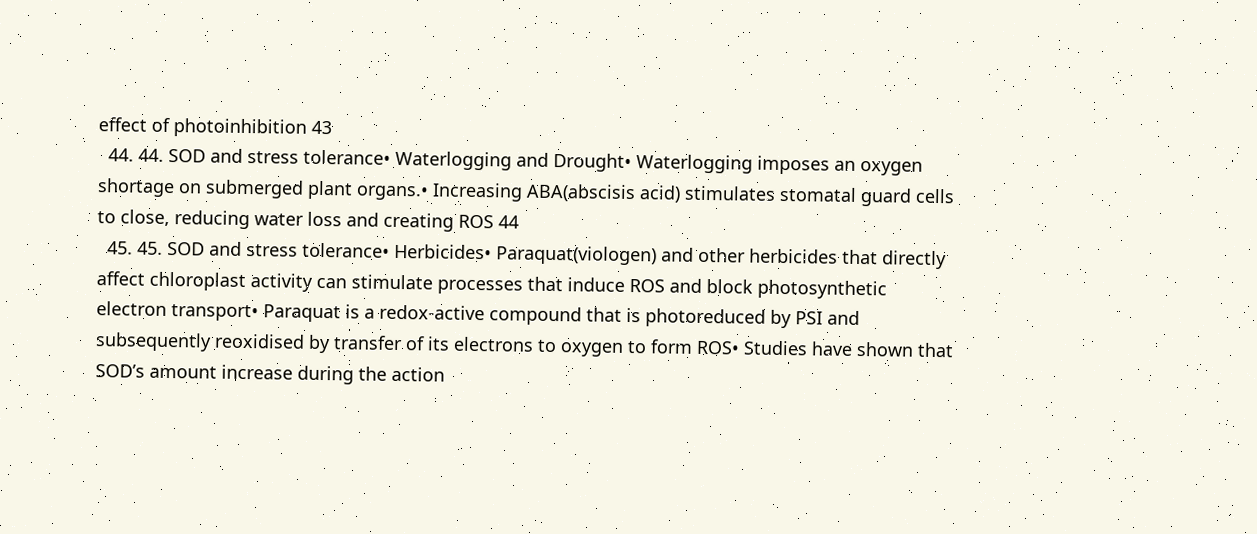effect of photoinhibition 43
  44. 44. SOD and stress tolerance• Waterlogging and Drought• Waterlogging imposes an oxygen shortage on submerged plant organs.• Increasing ABA(abscisis acid) stimulates stomatal guard cells to close, reducing water loss and creating ROS 44
  45. 45. SOD and stress tolerance• Herbicides• Paraquat(viologen) and other herbicides that directly affect chloroplast activity can stimulate processes that induce ROS and block photosynthetic electron transport• Paraquat is a redox-active compound that is photoreduced by PSI and subsequently reoxidised by transfer of its electrons to oxygen to form ROS• Studies have shown that SOD’s amount increase during the action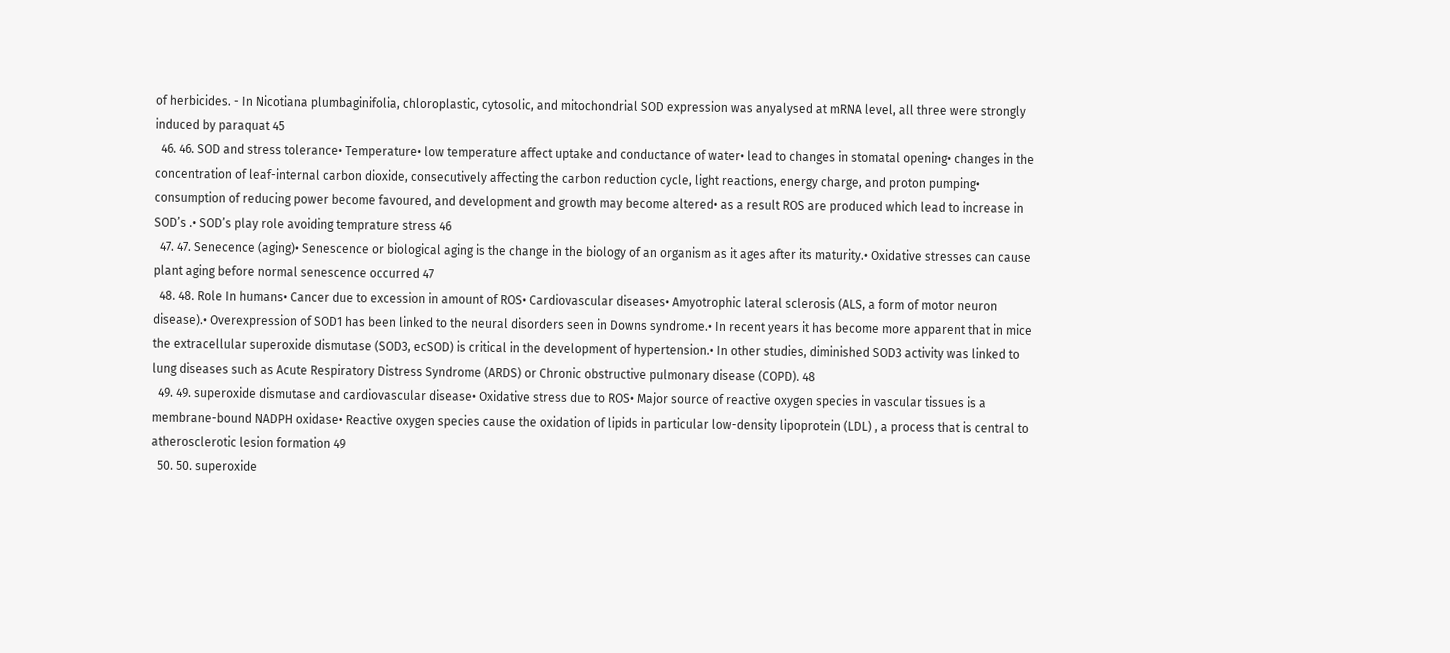of herbicides. - In Nicotiana plumbaginifolia, chloroplastic, cytosolic, and mitochondrial SOD expression was anyalysed at mRNA level, all three were strongly induced by paraquat 45
  46. 46. SOD and stress tolerance• Temperature• low temperature affect uptake and conductance of water• lead to changes in stomatal opening• changes in the concentration of leaf-internal carbon dioxide, consecutively affecting the carbon reduction cycle, light reactions, energy charge, and proton pumping• consumption of reducing power become favoured, and development and growth may become altered• as a result ROS are produced which lead to increase in SOD’s .• SOD’s play role avoiding temprature stress 46
  47. 47. Senecence (aging)• Senescence or biological aging is the change in the biology of an organism as it ages after its maturity.• Oxidative stresses can cause plant aging before normal senescence occurred 47
  48. 48. Role In humans• Cancer due to excession in amount of ROS• Cardiovascular diseases• Amyotrophic lateral sclerosis (ALS, a form of motor neuron disease).• Overexpression of SOD1 has been linked to the neural disorders seen in Downs syndrome.• In recent years it has become more apparent that in mice the extracellular superoxide dismutase (SOD3, ecSOD) is critical in the development of hypertension.• In other studies, diminished SOD3 activity was linked to lung diseases such as Acute Respiratory Distress Syndrome (ARDS) or Chronic obstructive pulmonary disease (COPD). 48
  49. 49. superoxide dismutase and cardiovascular disease• Oxidative stress due to ROS• Major source of reactive oxygen species in vascular tissues is a membrane-bound NADPH oxidase• Reactive oxygen species cause the oxidation of lipids in particular low-density lipoprotein (LDL) , a process that is central to atherosclerotic lesion formation 49
  50. 50. superoxide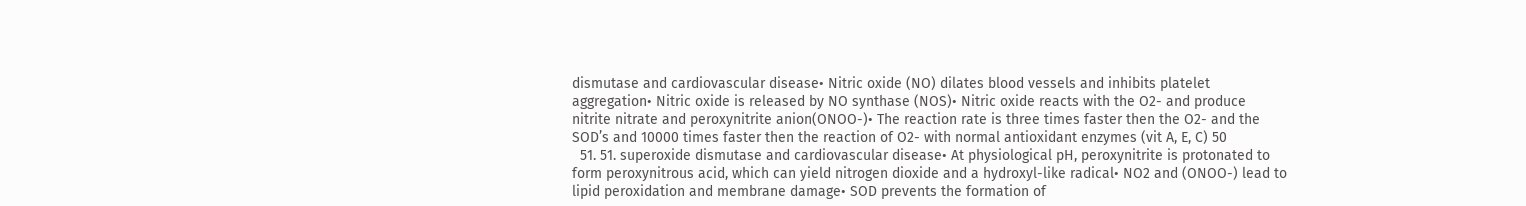dismutase and cardiovascular disease• Nitric oxide (NO) dilates blood vessels and inhibits platelet aggregation• Nitric oxide is released by NO synthase (NOS)• Nitric oxide reacts with the O2- and produce nitrite nitrate and peroxynitrite anion(ONOO-)• The reaction rate is three times faster then the O2- and the SOD’s and 10000 times faster then the reaction of O2- with normal antioxidant enzymes (vit A, E, C) 50
  51. 51. superoxide dismutase and cardiovascular disease• At physiological pH, peroxynitrite is protonated to form peroxynitrous acid, which can yield nitrogen dioxide and a hydroxyl-like radical• NO2 and (ONOO-) lead to lipid peroxidation and membrane damage• SOD prevents the formation of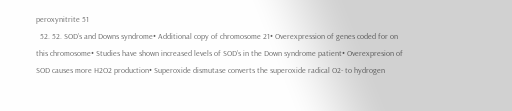peroxynitrite 51
  52. 52. SOD’s and Downs syndrome• Additional copy of chromosome 21• Overexpression of genes coded for on this chromosome• Studies have shown increased levels of SOD’s in the Down syndrome patient• Overexpresion of SOD causes more H2O2 production• Superoxide dismutase converts the superoxide radical O2- to hydrogen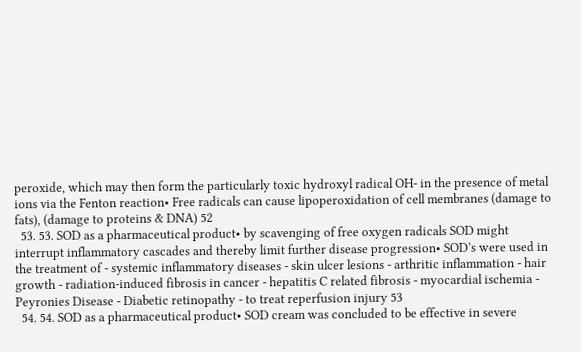peroxide, which may then form the particularly toxic hydroxyl radical OH- in the presence of metal ions via the Fenton reaction• Free radicals can cause lipoperoxidation of cell membranes (damage to fats), (damage to proteins & DNA) 52
  53. 53. SOD as a pharmaceutical product• by scavenging of free oxygen radicals SOD might interrupt inflammatory cascades and thereby limit further disease progression• SOD’s were used in the treatment of - systemic inflammatory diseases - skin ulcer lesions - arthritic inflammation - hair growth - radiation-induced fibrosis in cancer - hepatitis C related fibrosis - myocardial ischemia - Peyronies Disease - Diabetic retinopathy - to treat reperfusion injury 53
  54. 54. SOD as a pharmaceutical product• SOD cream was concluded to be effective in severe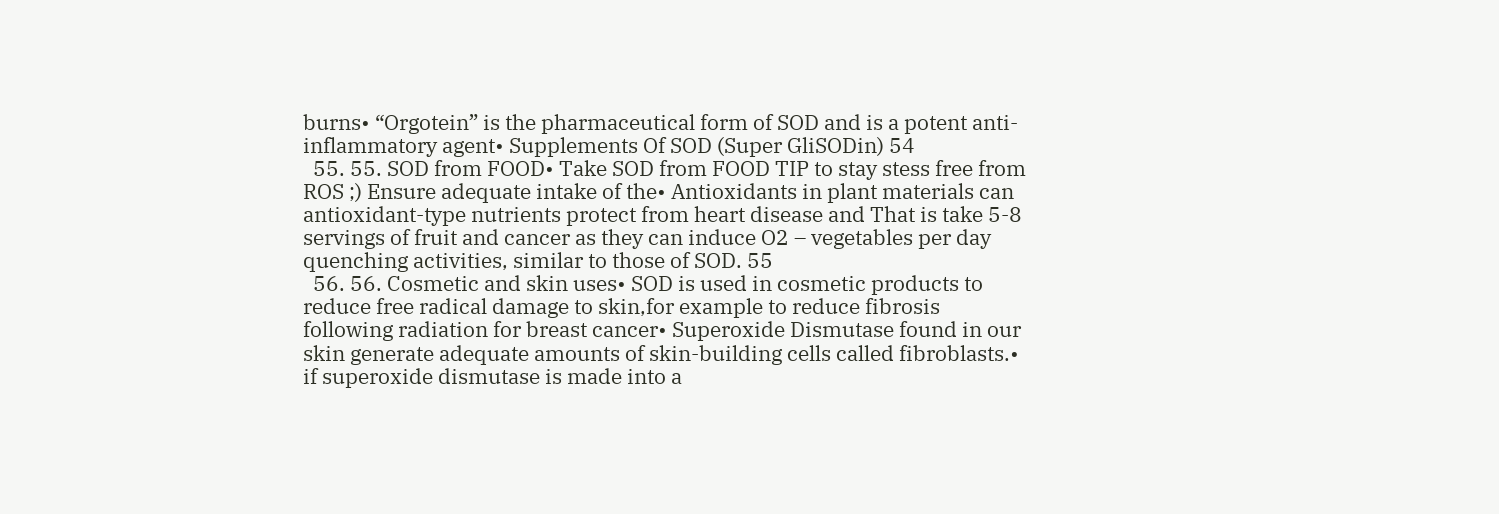burns• “Orgotein” is the pharmaceutical form of SOD and is a potent anti-inflammatory agent• Supplements Of SOD (Super GliSODin) 54
  55. 55. SOD from FOOD• Take SOD from FOOD TIP to stay stess free from ROS ;) Ensure adequate intake of the• Antioxidants in plant materials can antioxidant-type nutrients protect from heart disease and That is take 5-8 servings of fruit and cancer as they can induce O2 – vegetables per day quenching activities, similar to those of SOD. 55
  56. 56. Cosmetic and skin uses• SOD is used in cosmetic products to reduce free radical damage to skin,for example to reduce fibrosis following radiation for breast cancer• Superoxide Dismutase found in our skin generate adequate amounts of skin-building cells called fibroblasts.• if superoxide dismutase is made into a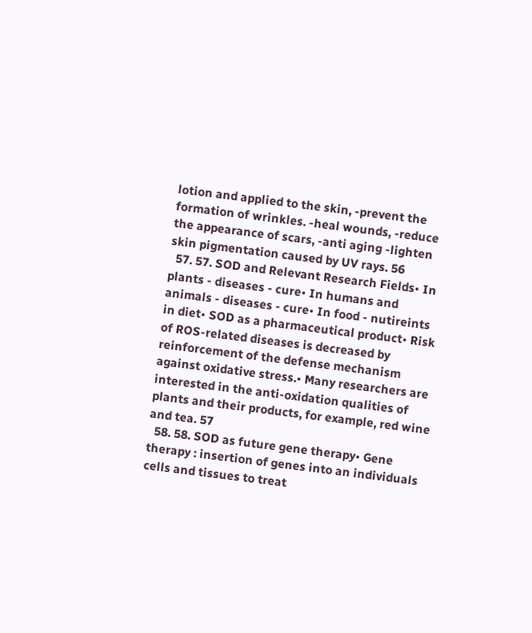lotion and applied to the skin, -prevent the formation of wrinkles. -heal wounds, -reduce the appearance of scars, -anti aging -lighten skin pigmentation caused by UV rays. 56
  57. 57. SOD and Relevant Research Fields• In plants - diseases - cure• In humans and animals - diseases - cure• In food - nutireints in diet• SOD as a pharmaceutical product• Risk of ROS-related diseases is decreased by reinforcement of the defense mechanism against oxidative stress.• Many researchers are interested in the anti-oxidation qualities of plants and their products, for example, red wine and tea. 57
  58. 58. SOD as future gene therapy• Gene therapy : insertion of genes into an individuals cells and tissues to treat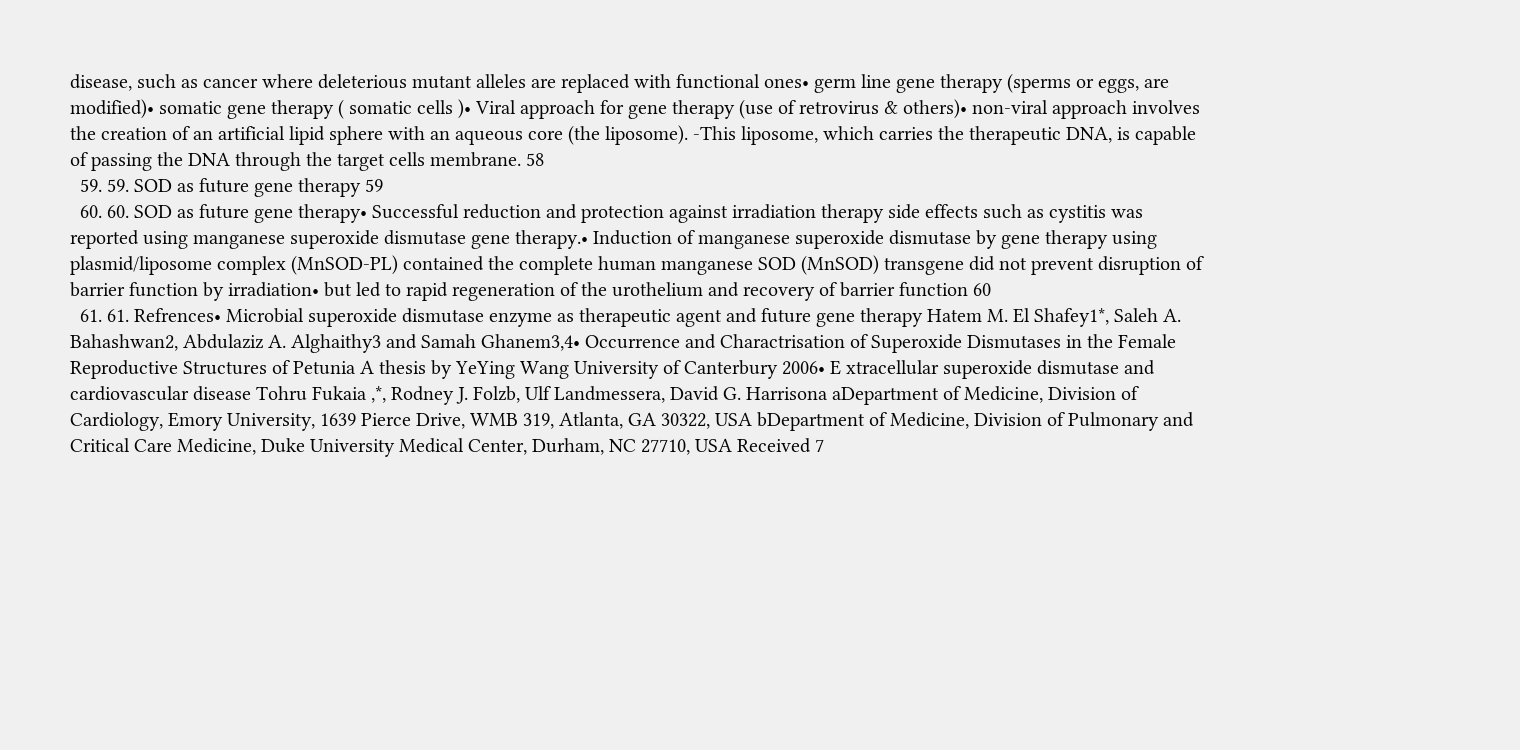disease, such as cancer where deleterious mutant alleles are replaced with functional ones• germ line gene therapy (sperms or eggs, are modified)• somatic gene therapy ( somatic cells )• Viral approach for gene therapy (use of retrovirus & others)• non-viral approach involves the creation of an artificial lipid sphere with an aqueous core (the liposome). -This liposome, which carries the therapeutic DNA, is capable of passing the DNA through the target cells membrane. 58
  59. 59. SOD as future gene therapy 59
  60. 60. SOD as future gene therapy• Successful reduction and protection against irradiation therapy side effects such as cystitis was reported using manganese superoxide dismutase gene therapy.• Induction of manganese superoxide dismutase by gene therapy using plasmid/liposome complex (MnSOD-PL) contained the complete human manganese SOD (MnSOD) transgene did not prevent disruption of barrier function by irradiation• but led to rapid regeneration of the urothelium and recovery of barrier function 60
  61. 61. Refrences• Microbial superoxide dismutase enzyme as therapeutic agent and future gene therapy Hatem M. El Shafey1*, Saleh A. Bahashwan2, Abdulaziz A. Alghaithy3 and Samah Ghanem3,4• Occurrence and Charactrisation of Superoxide Dismutases in the Female Reproductive Structures of Petunia A thesis by YeYing Wang University of Canterbury 2006• E xtracellular superoxide dismutase and cardiovascular disease Tohru Fukaia ,*, Rodney J. Folzb, Ulf Landmessera, David G. Harrisona aDepartment of Medicine, Division of Cardiology, Emory University, 1639 Pierce Drive, WMB 319, Atlanta, GA 30322, USA bDepartment of Medicine, Division of Pulmonary and Critical Care Medicine, Duke University Medical Center, Durham, NC 27710, USA Received 7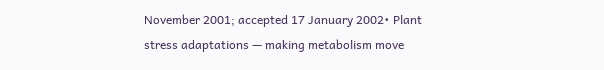November 2001; accepted 17 January 2002• Plant stress adaptations — making metabolism move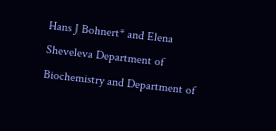Hans J Bohnert* and Elena Sheveleva Department of Biochemistry and Department of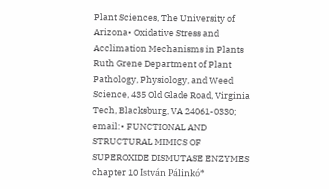Plant Sciences, The University of Arizona• Oxidative Stress and Acclimation Mechanisms in Plants Ruth Grene Department of Plant Pathology, Physiology, and Weed Science, 435 Old Glade Road, Virginia Tech, Blacksburg, VA 24061-0330; email:• FUNCTIONAL AND STRUCTURAL MIMICS OF SUPEROXIDE DISMUTASE ENZYMES chapter 10 István Pálinkó*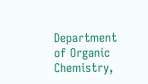Department of Organic Chemistry,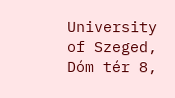University of Szeged, Dóm tér 8,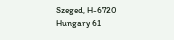Szeged, H-6720 Hungary 61